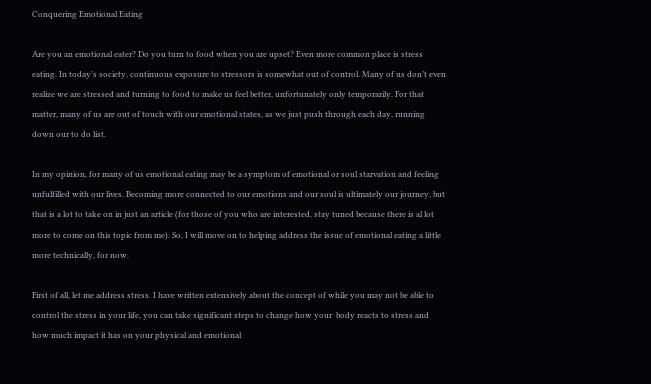Conquering Emotional Eating

Are you an emotional eater? Do you turn to food when you are upset? Even more common place is stress eating. In today’s society, continuous exposure to stressors is somewhat out of control. Many of us don’t even realize we are stressed and turning to food to make us feel better, unfortunately only temporarily. For that matter, many of us are out of touch with our emotional states, as we just push through each day, running down our to do list.

In my opinion, for many of us emotional eating may be a symptom of emotional or soul starvation and feeling unfulfilled with our lives. Becoming more connected to our emotions and our soul is ultimately our journey, but that is a lot to take on in just an article (for those of you who are interested, stay tuned because there is al lot more to come on this topic from me). So, I will move on to helping address the issue of emotional eating a little more technically, for now.

First of all, let me address stress. I have written extensively about the concept of while you may not be able to control the stress in your life, you can take significant steps to change how your  body reacts to stress and how much impact it has on your physical and emotional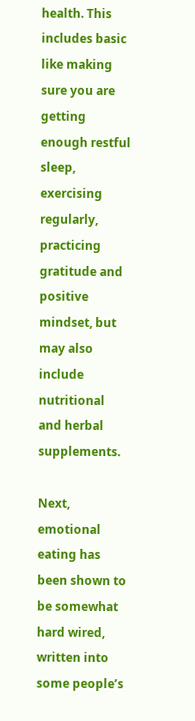health. This includes basic like making sure you are getting enough restful sleep, exercising regularly, practicing gratitude and positive mindset, but may also include nutritional and herbal supplements.

Next, emotional eating has been shown to be somewhat hard wired, written into some people’s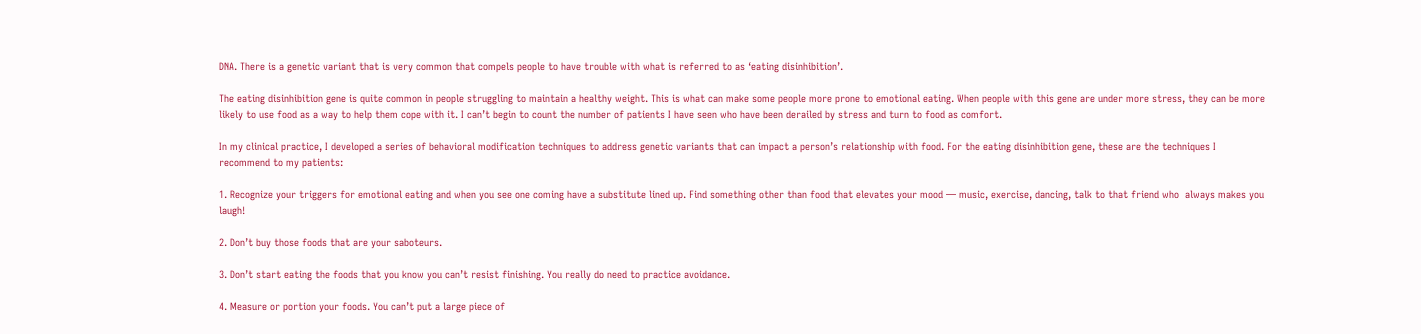DNA. There is a genetic variant that is very common that compels people to have trouble with what is referred to as ‘eating disinhibition’.

The eating disinhibition gene is quite common in people struggling to maintain a healthy weight. This is what can make some people more prone to emotional eating. When people with this gene are under more stress, they can be more likely to use food as a way to help them cope with it. I can’t begin to count the number of patients I have seen who have been derailed by stress and turn to food as comfort.

In my clinical practice, I developed a series of behavioral modification techniques to address genetic variants that can impact a person’s relationship with food. For the eating disinhibition gene, these are the techniques I recommend to my patients:

1. Recognize your triggers for emotional eating and when you see one coming have a substitute lined up. Find something other than food that elevates your mood — music, exercise, dancing, talk to that friend who  always makes you laugh!

2. Don’t buy those foods that are your saboteurs.

3. Don’t start eating the foods that you know you can’t resist finishing. You really do need to practice avoidance.

4. Measure or portion your foods. You can’t put a large piece of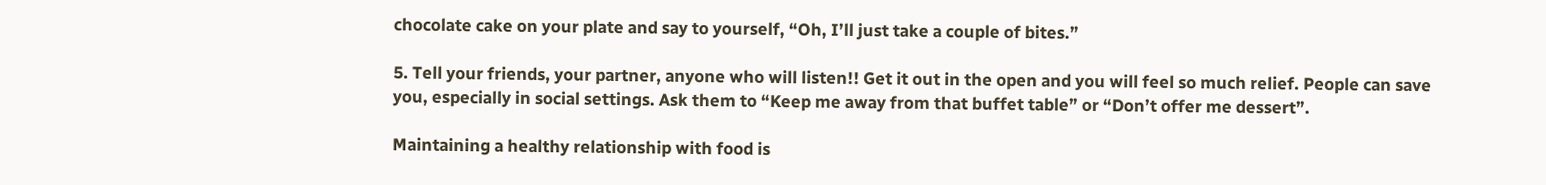chocolate cake on your plate and say to yourself, “Oh, I’ll just take a couple of bites.”

5. Tell your friends, your partner, anyone who will listen!! Get it out in the open and you will feel so much relief. People can save you, especially in social settings. Ask them to “Keep me away from that buffet table” or “Don’t offer me dessert”.

Maintaining a healthy relationship with food is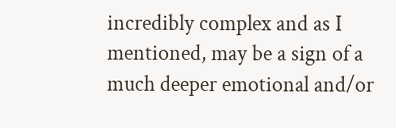incredibly complex and as I mentioned, may be a sign of a much deeper emotional and/or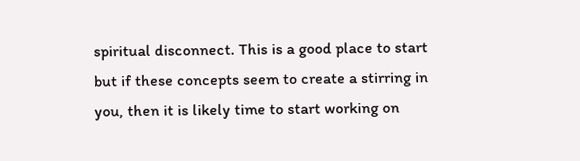spiritual disconnect. This is a good place to start but if these concepts seem to create a stirring in you, then it is likely time to start working on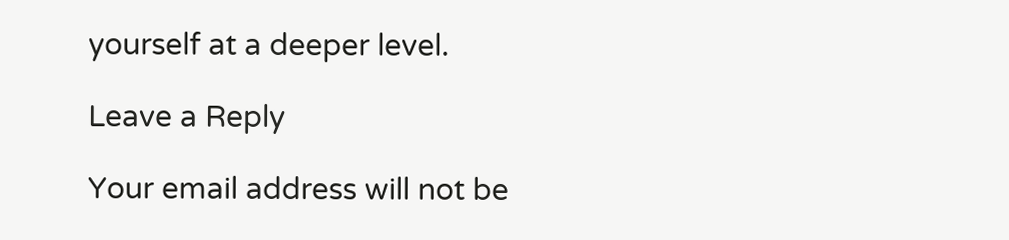yourself at a deeper level.

Leave a Reply

Your email address will not be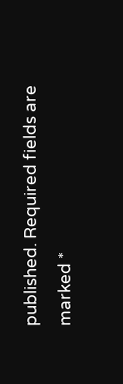published. Required fields are marked *